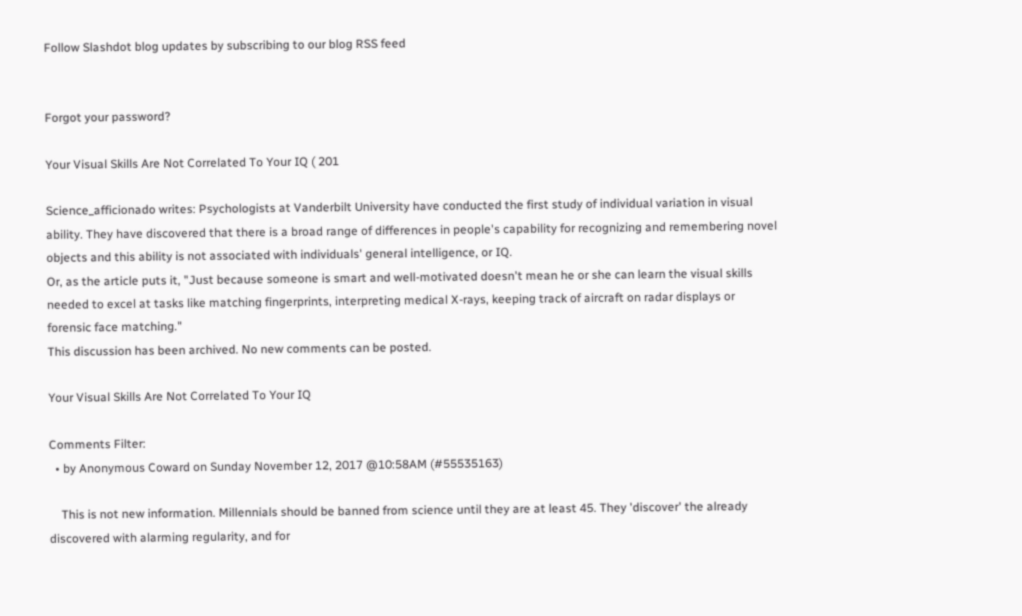Follow Slashdot blog updates by subscribing to our blog RSS feed


Forgot your password?

Your Visual Skills Are Not Correlated To Your IQ ( 201

Science_afficionado writes: Psychologists at Vanderbilt University have conducted the first study of individual variation in visual ability. They have discovered that there is a broad range of differences in people's capability for recognizing and remembering novel objects and this ability is not associated with individuals' general intelligence, or IQ.
Or, as the article puts it, "Just because someone is smart and well-motivated doesn't mean he or she can learn the visual skills needed to excel at tasks like matching fingerprints, interpreting medical X-rays, keeping track of aircraft on radar displays or forensic face matching."
This discussion has been archived. No new comments can be posted.

Your Visual Skills Are Not Correlated To Your IQ

Comments Filter:
  • by Anonymous Coward on Sunday November 12, 2017 @10:58AM (#55535163)

    This is not new information. Millennials should be banned from science until they are at least 45. They 'discover' the already discovered with alarming regularity, and for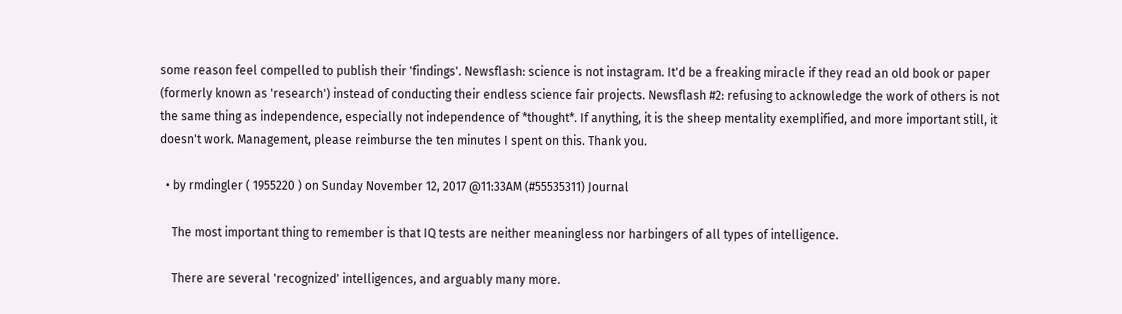some reason feel compelled to publish their 'findings'. Newsflash: science is not instagram. It'd be a freaking miracle if they read an old book or paper (formerly known as 'research') instead of conducting their endless science fair projects. Newsflash #2: refusing to acknowledge the work of others is not the same thing as independence, especially not independence of *thought*. If anything, it is the sheep mentality exemplified, and more important still, it doesn't work. Management, please reimburse the ten minutes I spent on this. Thank you.

  • by rmdingler ( 1955220 ) on Sunday November 12, 2017 @11:33AM (#55535311) Journal

    The most important thing to remember is that IQ tests are neither meaningless nor harbingers of all types of intelligence.

    There are several 'recognized' intelligences, and arguably many more.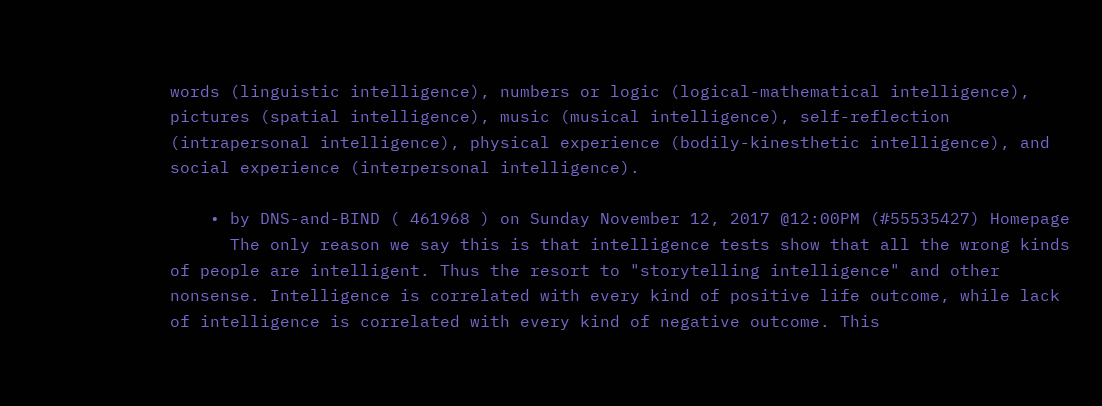words (linguistic intelligence), numbers or logic (logical-mathematical intelligence), pictures (spatial intelligence), music (musical intelligence), self-reflection (intrapersonal intelligence), physical experience (bodily-kinesthetic intelligence), and social experience (interpersonal intelligence).

    • by DNS-and-BIND ( 461968 ) on Sunday November 12, 2017 @12:00PM (#55535427) Homepage
      The only reason we say this is that intelligence tests show that all the wrong kinds of people are intelligent. Thus the resort to "storytelling intelligence" and other nonsense. Intelligence is correlated with every kind of positive life outcome, while lack of intelligence is correlated with every kind of negative outcome. This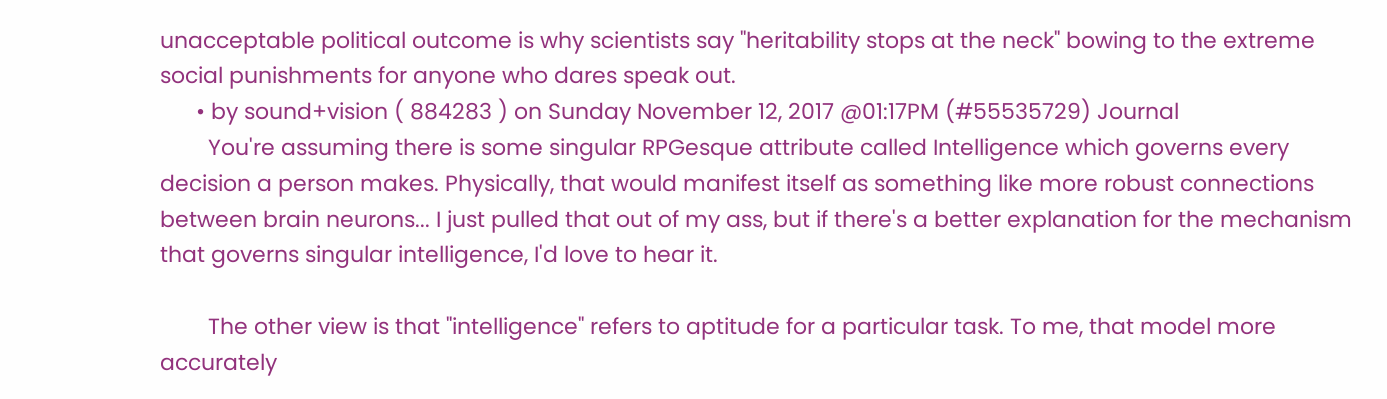unacceptable political outcome is why scientists say "heritability stops at the neck" bowing to the extreme social punishments for anyone who dares speak out.
      • by sound+vision ( 884283 ) on Sunday November 12, 2017 @01:17PM (#55535729) Journal
        You're assuming there is some singular RPGesque attribute called Intelligence which governs every decision a person makes. Physically, that would manifest itself as something like more robust connections between brain neurons... I just pulled that out of my ass, but if there's a better explanation for the mechanism that governs singular intelligence, I'd love to hear it.

        The other view is that "intelligence" refers to aptitude for a particular task. To me, that model more accurately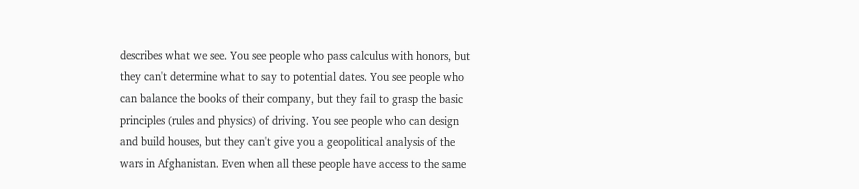describes what we see. You see people who pass calculus with honors, but they can't determine what to say to potential dates. You see people who can balance the books of their company, but they fail to grasp the basic principles (rules and physics) of driving. You see people who can design and build houses, but they can't give you a geopolitical analysis of the wars in Afghanistan. Even when all these people have access to the same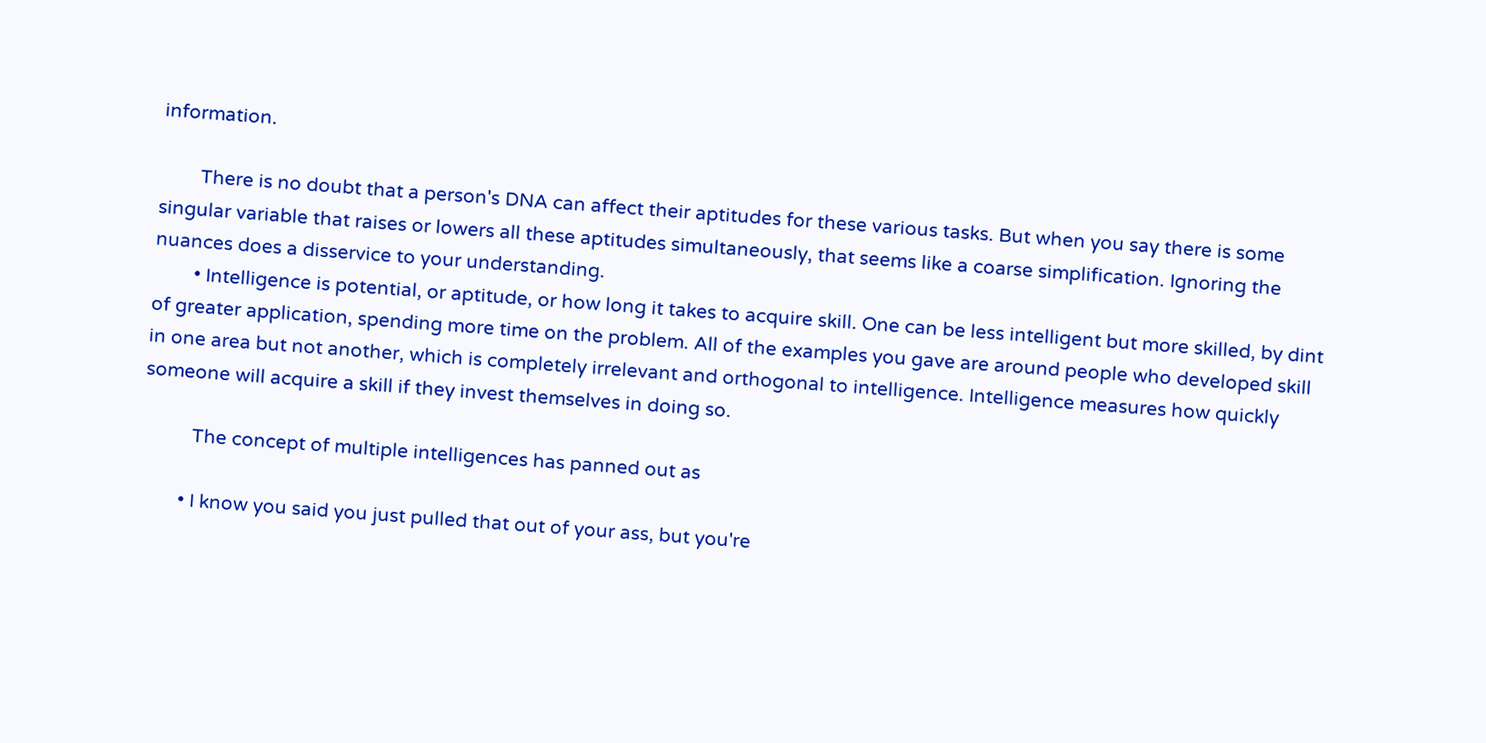information.

        There is no doubt that a person's DNA can affect their aptitudes for these various tasks. But when you say there is some singular variable that raises or lowers all these aptitudes simultaneously, that seems like a coarse simplification. Ignoring the nuances does a disservice to your understanding.
        • Intelligence is potential, or aptitude, or how long it takes to acquire skill. One can be less intelligent but more skilled, by dint of greater application, spending more time on the problem. All of the examples you gave are around people who developed skill in one area but not another, which is completely irrelevant and orthogonal to intelligence. Intelligence measures how quickly someone will acquire a skill if they invest themselves in doing so.

          The concept of multiple intelligences has panned out as

        • I know you said you just pulled that out of your ass, but you're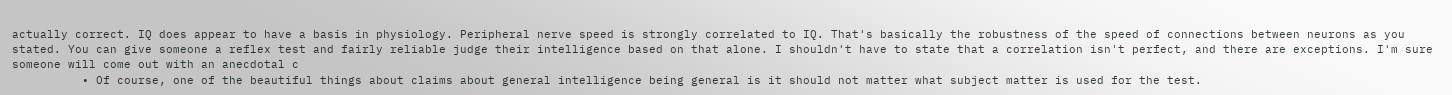actually correct. IQ does appear to have a basis in physiology. Peripheral nerve speed is strongly correlated to IQ. That's basically the robustness of the speed of connections between neurons as you stated. You can give someone a reflex test and fairly reliable judge their intelligence based on that alone. I shouldn't have to state that a correlation isn't perfect, and there are exceptions. I'm sure someone will come out with an anecdotal c
          • Of course, one of the beautiful things about claims about general intelligence being general is it should not matter what subject matter is used for the test.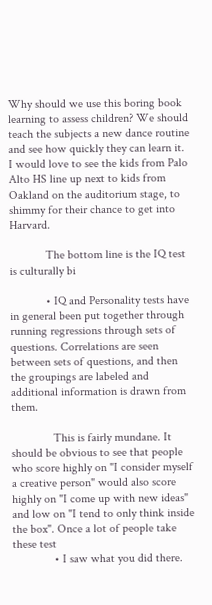Why should we use this boring book learning to assess children? We should teach the subjects a new dance routine and see how quickly they can learn it. I would love to see the kids from Palo Alto HS line up next to kids from Oakland on the auditorium stage, to shimmy for their chance to get into Harvard.

            The bottom line is the IQ test is culturally bi

            • IQ and Personality tests have in general been put together through running regressions through sets of questions. Correlations are seen between sets of questions, and then the groupings are labeled and additional information is drawn from them.

              This is fairly mundane. It should be obvious to see that people who score highly on "I consider myself a creative person" would also score highly on "I come up with new ideas" and low on "I tend to only think inside the box". Once a lot of people take these test
              • I saw what you did there.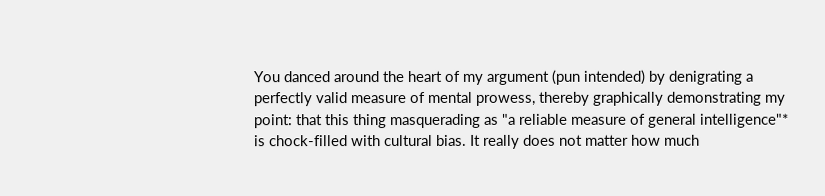You danced around the heart of my argument (pun intended) by denigrating a perfectly valid measure of mental prowess, thereby graphically demonstrating my point: that this thing masquerading as "a reliable measure of general intelligence"* is chock-filled with cultural bias. It really does not matter how much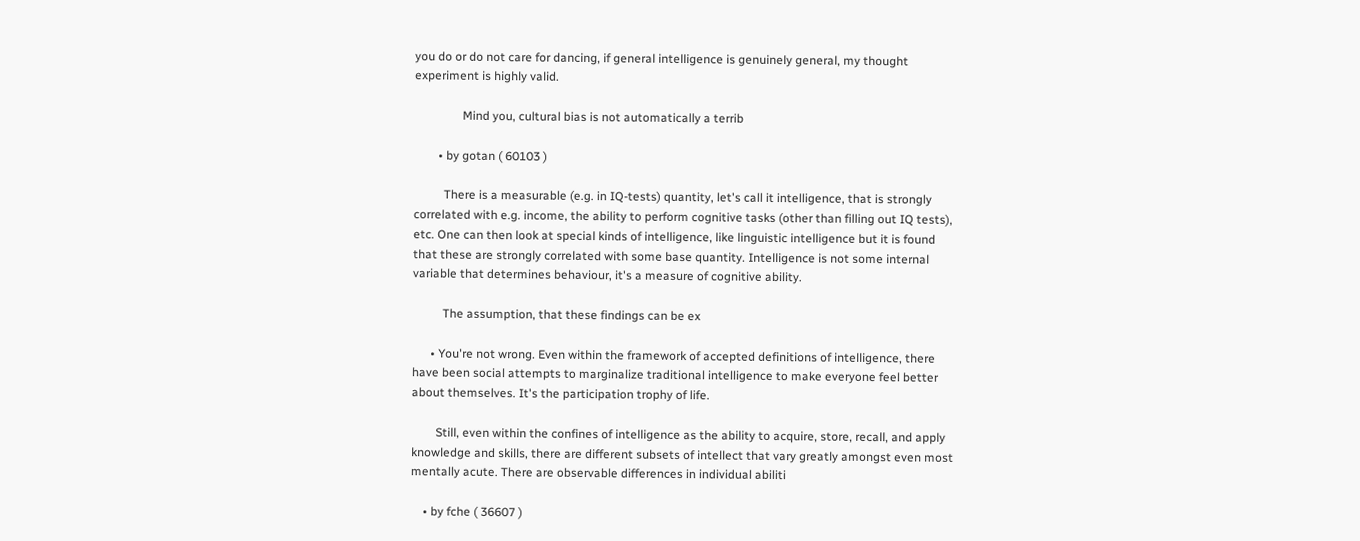you do or do not care for dancing, if general intelligence is genuinely general, my thought experiment is highly valid.

                Mind you, cultural bias is not automatically a terrib

        • by gotan ( 60103 )

          There is a measurable (e.g. in IQ-tests) quantity, let's call it intelligence, that is strongly correlated with e.g. income, the ability to perform cognitive tasks (other than filling out IQ tests), etc. One can then look at special kinds of intelligence, like linguistic intelligence but it is found that these are strongly correlated with some base quantity. Intelligence is not some internal variable that determines behaviour, it's a measure of cognitive ability.

          The assumption, that these findings can be ex

      • You're not wrong. Even within the framework of accepted definitions of intelligence, there have been social attempts to marginalize traditional intelligence to make everyone feel better about themselves. It's the participation trophy of life.

        Still, even within the confines of intelligence as the ability to acquire, store, recall, and apply knowledge and skills, there are different subsets of intellect that vary greatly amongst even most mentally acute. There are observable differences in individual abiliti

    • by fche ( 36607 )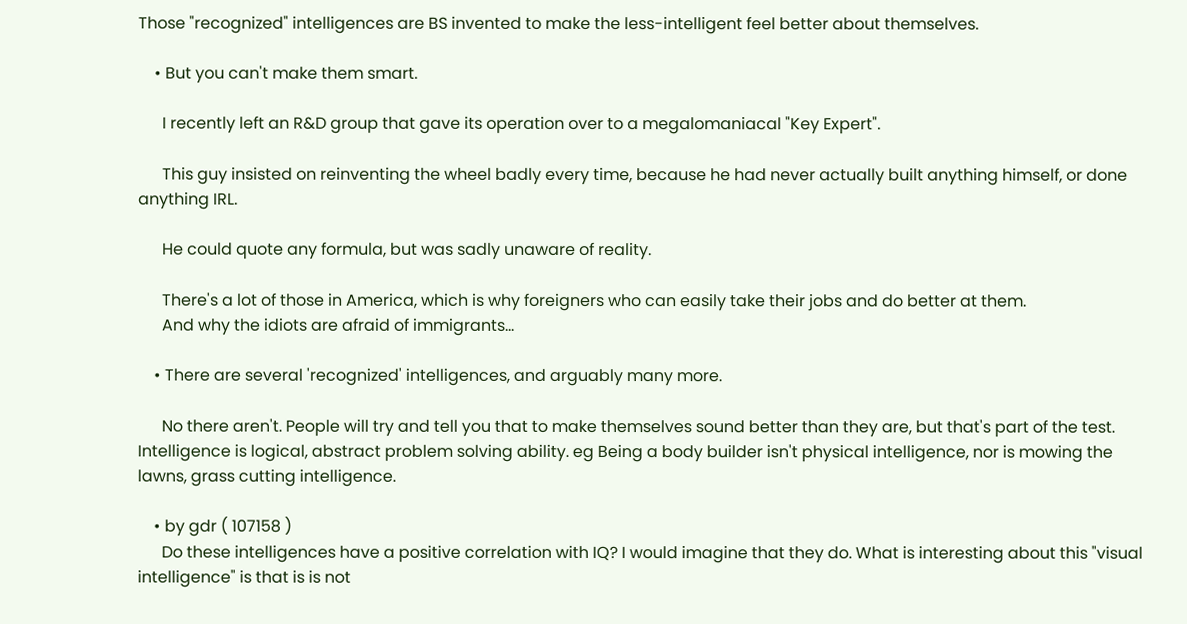Those "recognized" intelligences are BS invented to make the less-intelligent feel better about themselves.

    • But you can't make them smart.

      I recently left an R&D group that gave its operation over to a megalomaniacal "Key Expert".

      This guy insisted on reinventing the wheel badly every time, because he had never actually built anything himself, or done anything IRL.

      He could quote any formula, but was sadly unaware of reality.

      There's a lot of those in America, which is why foreigners who can easily take their jobs and do better at them.
      And why the idiots are afraid of immigrants...

    • There are several 'recognized' intelligences, and arguably many more.

      No there aren't. People will try and tell you that to make themselves sound better than they are, but that's part of the test. Intelligence is logical, abstract problem solving ability. eg Being a body builder isn't physical intelligence, nor is mowing the lawns, grass cutting intelligence.

    • by gdr ( 107158 )
      Do these intelligences have a positive correlation with IQ? I would imagine that they do. What is interesting about this "visual intelligence" is that is is not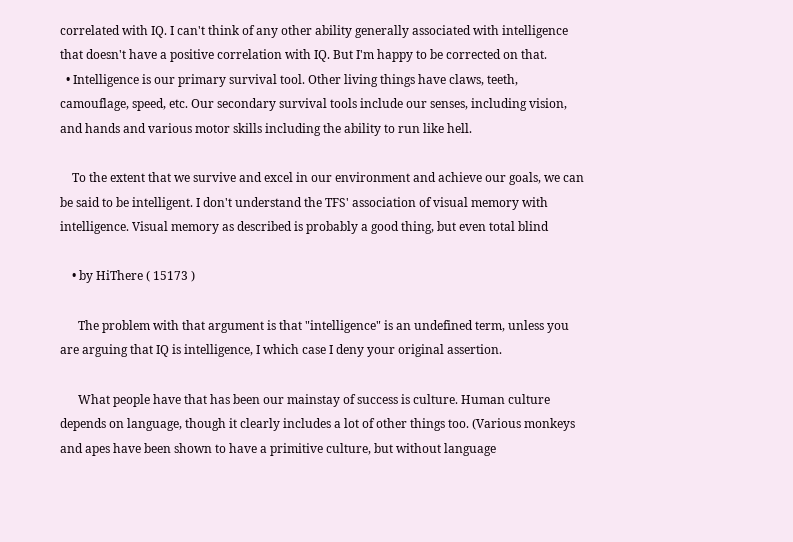correlated with IQ. I can't think of any other ability generally associated with intelligence that doesn't have a positive correlation with IQ. But I'm happy to be corrected on that.
  • Intelligence is our primary survival tool. Other living things have claws, teeth, camouflage, speed, etc. Our secondary survival tools include our senses, including vision, and hands and various motor skills including the ability to run like hell.

    To the extent that we survive and excel in our environment and achieve our goals, we can be said to be intelligent. I don't understand the TFS' association of visual memory with intelligence. Visual memory as described is probably a good thing, but even total blind

    • by HiThere ( 15173 )

      The problem with that argument is that "intelligence" is an undefined term, unless you are arguing that IQ is intelligence, I which case I deny your original assertion.

      What people have that has been our mainstay of success is culture. Human culture depends on language, though it clearly includes a lot of other things too. (Various monkeys and apes have been shown to have a primitive culture, but without language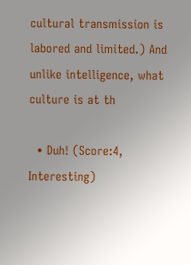cultural transmission is labored and limited.) And unlike intelligence, what culture is at th

  • Duh! (Score:4, Interesting)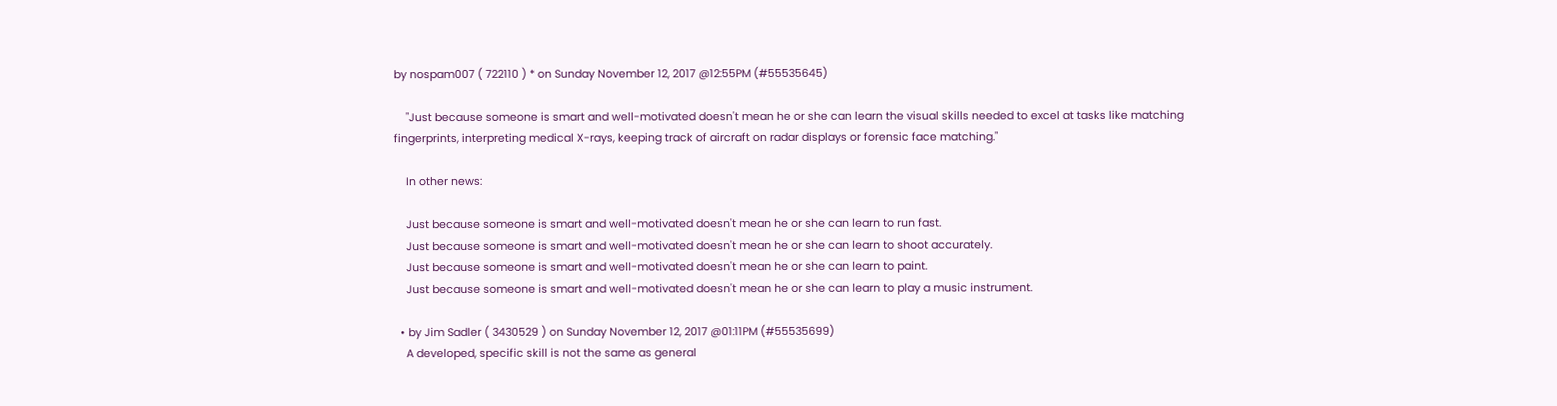by nospam007 ( 722110 ) * on Sunday November 12, 2017 @12:55PM (#55535645)

    "Just because someone is smart and well-motivated doesn't mean he or she can learn the visual skills needed to excel at tasks like matching fingerprints, interpreting medical X-rays, keeping track of aircraft on radar displays or forensic face matching."

    In other news:

    Just because someone is smart and well-motivated doesn't mean he or she can learn to run fast.
    Just because someone is smart and well-motivated doesn't mean he or she can learn to shoot accurately.
    Just because someone is smart and well-motivated doesn't mean he or she can learn to paint.
    Just because someone is smart and well-motivated doesn't mean he or she can learn to play a music instrument.

  • by Jim Sadler ( 3430529 ) on Sunday November 12, 2017 @01:11PM (#55535699)
    A developed, specific skill is not the same as general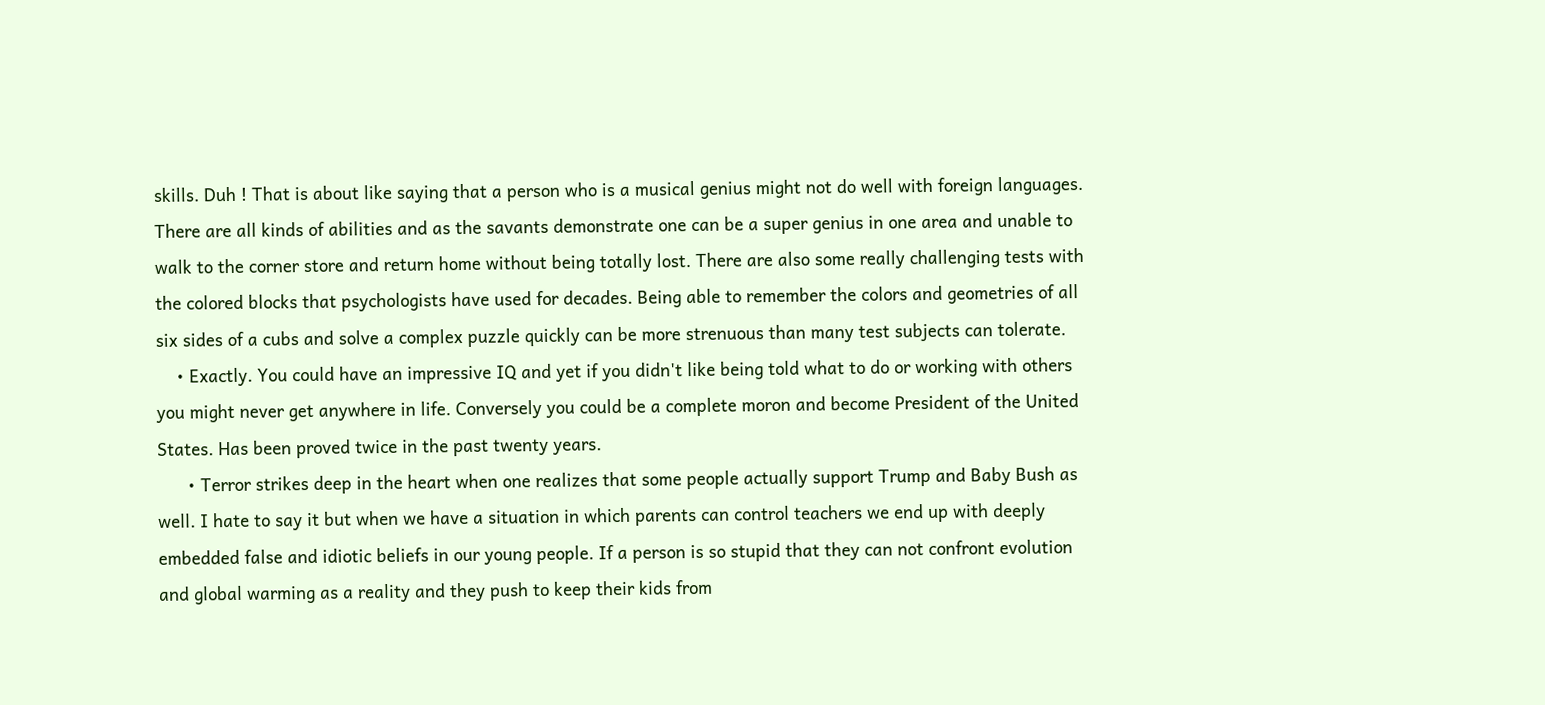skills. Duh ! That is about like saying that a person who is a musical genius might not do well with foreign languages. There are all kinds of abilities and as the savants demonstrate one can be a super genius in one area and unable to walk to the corner store and return home without being totally lost. There are also some really challenging tests with the colored blocks that psychologists have used for decades. Being able to remember the colors and geometries of all six sides of a cubs and solve a complex puzzle quickly can be more strenuous than many test subjects can tolerate.
    • Exactly. You could have an impressive IQ and yet if you didn't like being told what to do or working with others you might never get anywhere in life. Conversely you could be a complete moron and become President of the United States. Has been proved twice in the past twenty years.
      • Terror strikes deep in the heart when one realizes that some people actually support Trump and Baby Bush as well. I hate to say it but when we have a situation in which parents can control teachers we end up with deeply embedded false and idiotic beliefs in our young people. If a person is so stupid that they can not confront evolution and global warming as a reality and they push to keep their kids from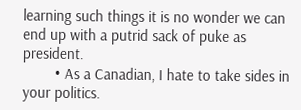learning such things it is no wonder we can end up with a putrid sack of puke as president.
        • As a Canadian, I hate to take sides in your politics.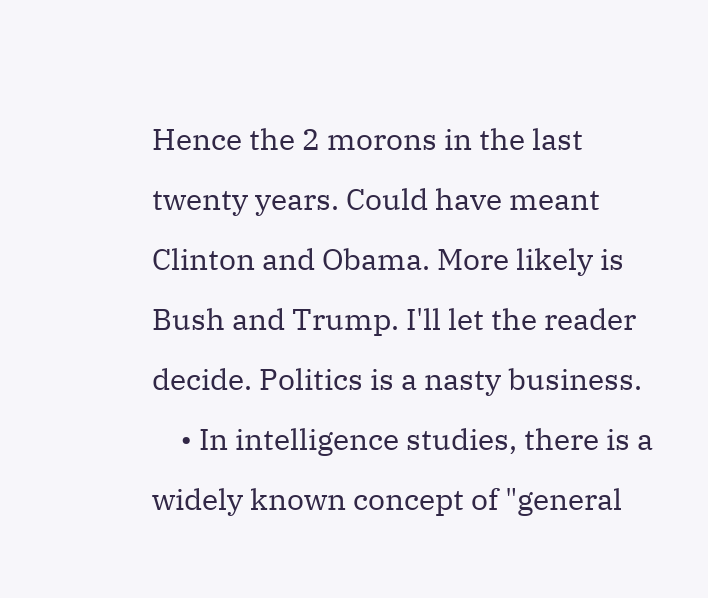Hence the 2 morons in the last twenty years. Could have meant Clinton and Obama. More likely is Bush and Trump. I'll let the reader decide. Politics is a nasty business.
    • In intelligence studies, there is a widely known concept of "general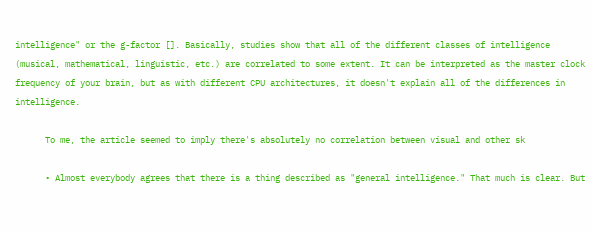intelligence" or the g-factor []. Basically, studies show that all of the different classes of intelligence (musical, mathematical, linguistic, etc.) are correlated to some extent. It can be interpreted as the master clock frequency of your brain, but as with different CPU architectures, it doesn't explain all of the differences in intelligence.

      To me, the article seemed to imply there's absolutely no correlation between visual and other sk

      • Almost everybody agrees that there is a thing described as "general intelligence." That much is clear. But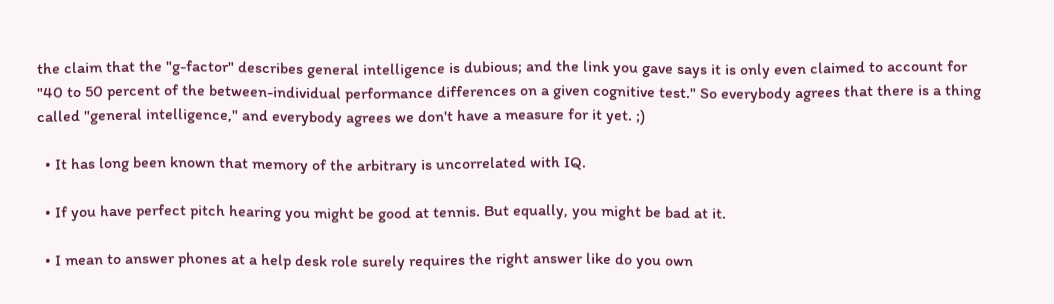the claim that the "g-factor" describes general intelligence is dubious; and the link you gave says it is only even claimed to account for "40 to 50 percent of the between-individual performance differences on a given cognitive test." So everybody agrees that there is a thing called "general intelligence," and everybody agrees we don't have a measure for it yet. ;)

  • It has long been known that memory of the arbitrary is uncorrelated with IQ.

  • If you have perfect pitch hearing you might be good at tennis. But equally, you might be bad at it.

  • I mean to answer phones at a help desk role surely requires the right answer like do you own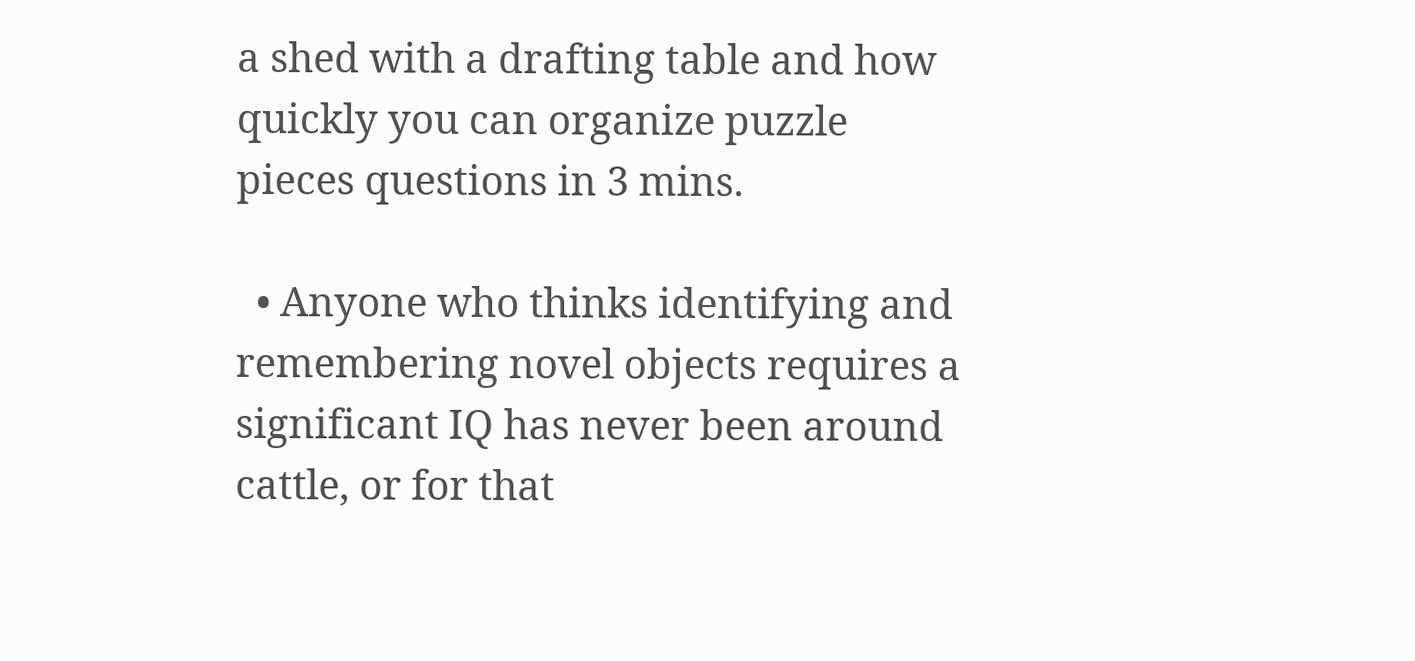a shed with a drafting table and how quickly you can organize puzzle pieces questions in 3 mins.

  • Anyone who thinks identifying and remembering novel objects requires a significant IQ has never been around cattle, or for that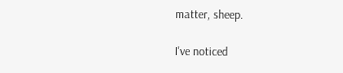matter, sheep.

I've noticed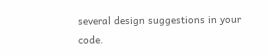several design suggestions in your code.